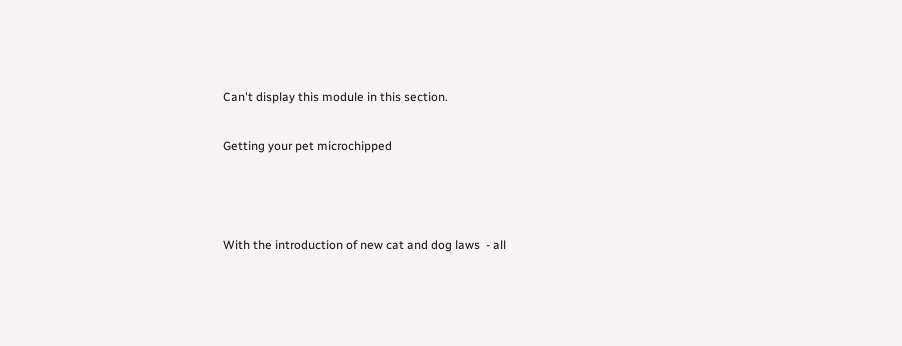Can't display this module in this section.

Getting your pet microchipped



With the introduction of new cat and dog laws  - all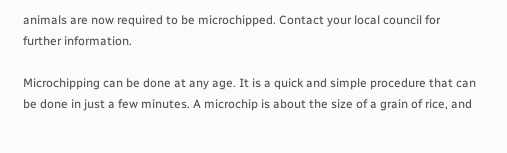animals are now required to be microchipped. Contact your local council for further information.

Microchipping can be done at any age. It is a quick and simple procedure that can be done in just a few minutes. A microchip is about the size of a grain of rice, and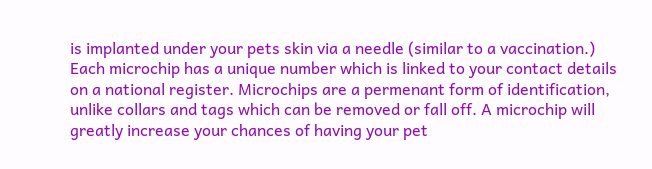is implanted under your pets skin via a needle (similar to a vaccination.) Each microchip has a unique number which is linked to your contact details on a national register. Microchips are a permenant form of identification, unlike collars and tags which can be removed or fall off. A microchip will greatly increase your chances of having your pet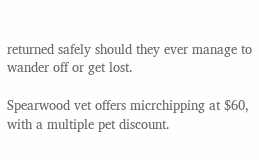returned safely should they ever manage to wander off or get lost.

Spearwood vet offers micrchipping at $60, with a multiple pet discount.